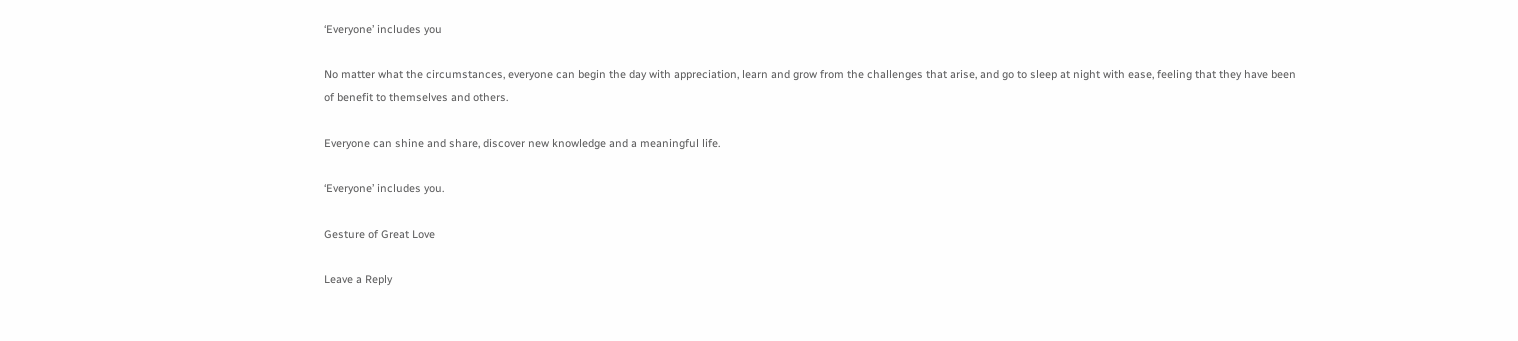‘Everyone’ includes you

No matter what the circumstances, everyone can begin the day with appreciation, learn and grow from the challenges that arise, and go to sleep at night with ease, feeling that they have been of benefit to themselves and others.

Everyone can shine and share, discover new knowledge and a meaningful life.

‘Everyone’ includes you.

Gesture of Great Love

Leave a Reply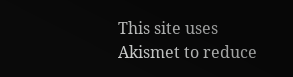This site uses Akismet to reduce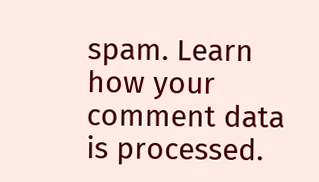spam. Learn how your comment data is processed.